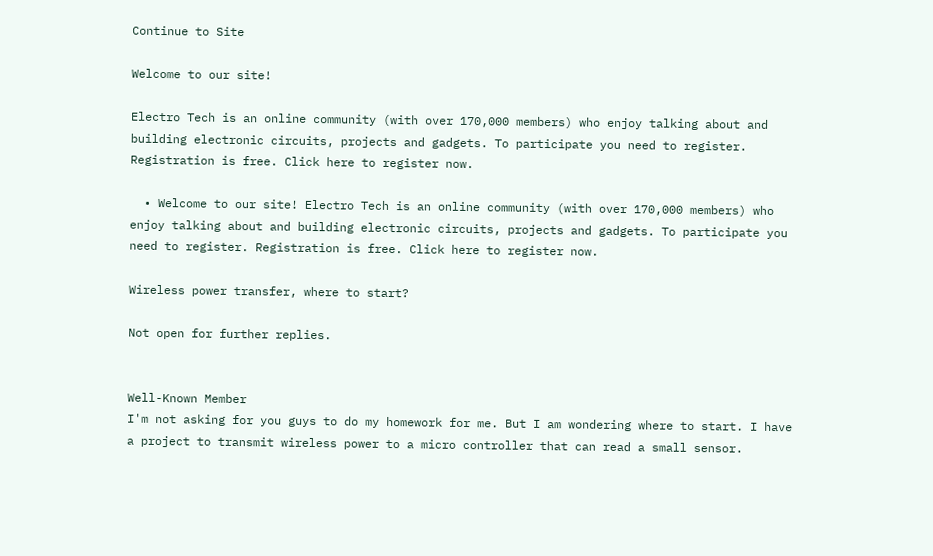Continue to Site

Welcome to our site!

Electro Tech is an online community (with over 170,000 members) who enjoy talking about and building electronic circuits, projects and gadgets. To participate you need to register. Registration is free. Click here to register now.

  • Welcome to our site! Electro Tech is an online community (with over 170,000 members) who enjoy talking about and building electronic circuits, projects and gadgets. To participate you need to register. Registration is free. Click here to register now.

Wireless power transfer, where to start?

Not open for further replies.


Well-Known Member
I'm not asking for you guys to do my homework for me. But I am wondering where to start. I have a project to transmit wireless power to a micro controller that can read a small sensor.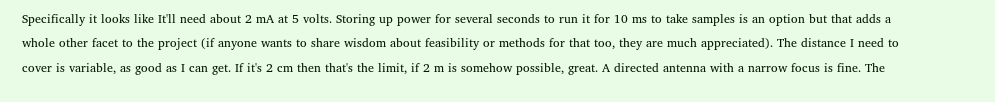Specifically it looks like It'll need about 2 mA at 5 volts. Storing up power for several seconds to run it for 10 ms to take samples is an option but that adds a whole other facet to the project (if anyone wants to share wisdom about feasibility or methods for that too, they are much appreciated). The distance I need to cover is variable, as good as I can get. If it's 2 cm then that's the limit, if 2 m is somehow possible, great. A directed antenna with a narrow focus is fine. The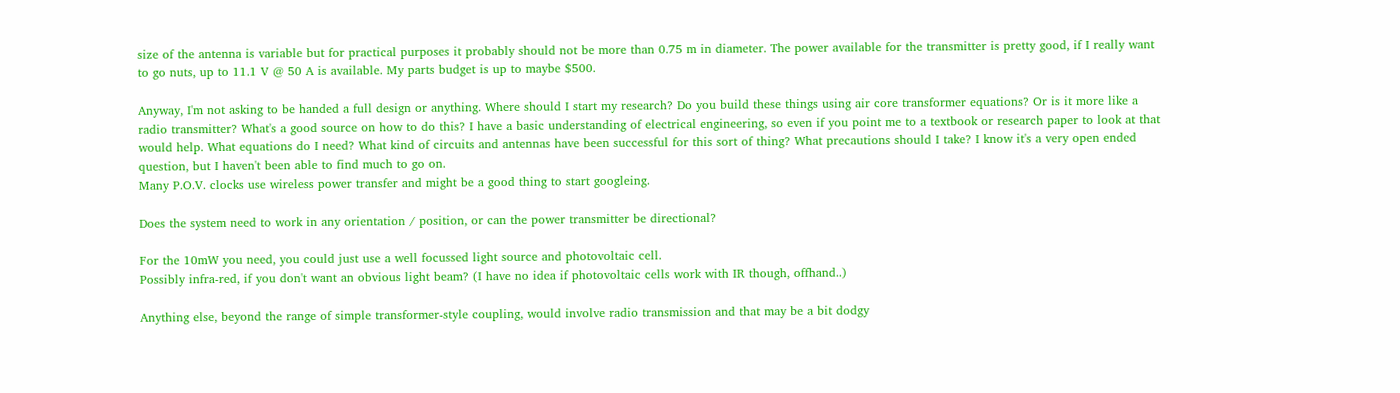size of the antenna is variable but for practical purposes it probably should not be more than 0.75 m in diameter. The power available for the transmitter is pretty good, if I really want to go nuts, up to 11.1 V @ 50 A is available. My parts budget is up to maybe $500.

Anyway, I'm not asking to be handed a full design or anything. Where should I start my research? Do you build these things using air core transformer equations? Or is it more like a radio transmitter? What's a good source on how to do this? I have a basic understanding of electrical engineering, so even if you point me to a textbook or research paper to look at that would help. What equations do I need? What kind of circuits and antennas have been successful for this sort of thing? What precautions should I take? I know it's a very open ended question, but I haven't been able to find much to go on.
Many P.O.V. clocks use wireless power transfer and might be a good thing to start googleing.

Does the system need to work in any orientation / position, or can the power transmitter be directional?

For the 10mW you need, you could just use a well focussed light source and photovoltaic cell.
Possibly infra-red, if you don't want an obvious light beam? (I have no idea if photovoltaic cells work with IR though, offhand..)

Anything else, beyond the range of simple transformer-style coupling, would involve radio transmission and that may be a bit dodgy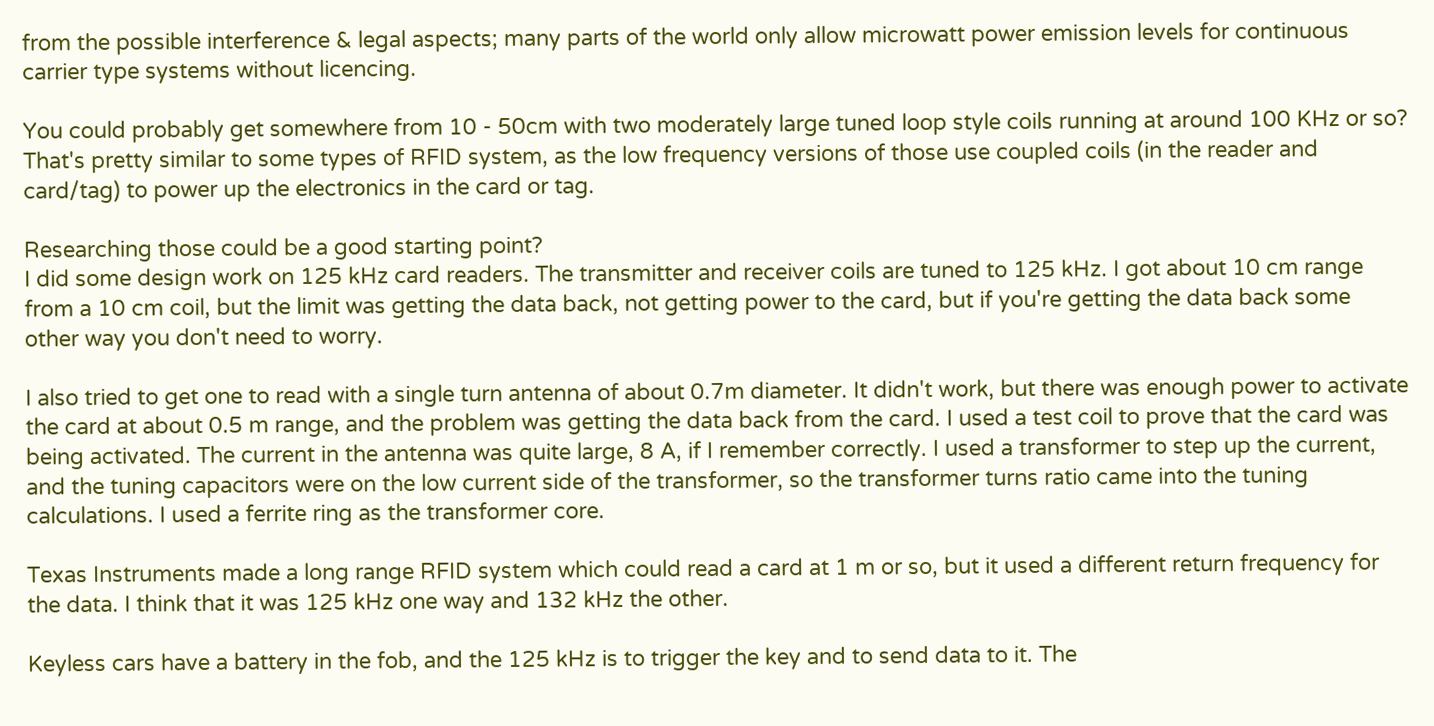from the possible interference & legal aspects; many parts of the world only allow microwatt power emission levels for continuous carrier type systems without licencing.

You could probably get somewhere from 10 - 50cm with two moderately large tuned loop style coils running at around 100 KHz or so?
That's pretty similar to some types of RFID system, as the low frequency versions of those use coupled coils (in the reader and card/tag) to power up the electronics in the card or tag.

Researching those could be a good starting point?
I did some design work on 125 kHz card readers. The transmitter and receiver coils are tuned to 125 kHz. I got about 10 cm range from a 10 cm coil, but the limit was getting the data back, not getting power to the card, but if you're getting the data back some other way you don't need to worry.

I also tried to get one to read with a single turn antenna of about 0.7m diameter. It didn't work, but there was enough power to activate the card at about 0.5 m range, and the problem was getting the data back from the card. I used a test coil to prove that the card was being activated. The current in the antenna was quite large, 8 A, if I remember correctly. I used a transformer to step up the current, and the tuning capacitors were on the low current side of the transformer, so the transformer turns ratio came into the tuning calculations. I used a ferrite ring as the transformer core.

Texas Instruments made a long range RFID system which could read a card at 1 m or so, but it used a different return frequency for the data. I think that it was 125 kHz one way and 132 kHz the other.

Keyless cars have a battery in the fob, and the 125 kHz is to trigger the key and to send data to it. The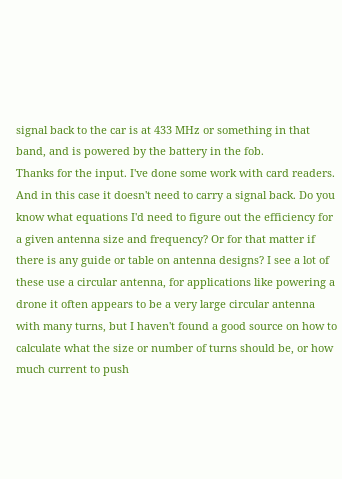signal back to the car is at 433 MHz or something in that band, and is powered by the battery in the fob.
Thanks for the input. I've done some work with card readers. And in this case it doesn't need to carry a signal back. Do you know what equations I'd need to figure out the efficiency for a given antenna size and frequency? Or for that matter if there is any guide or table on antenna designs? I see a lot of these use a circular antenna, for applications like powering a drone it often appears to be a very large circular antenna with many turns, but I haven't found a good source on how to calculate what the size or number of turns should be, or how much current to push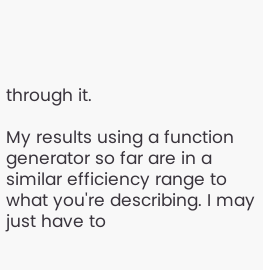through it.

My results using a function generator so far are in a similar efficiency range to what you're describing. I may just have to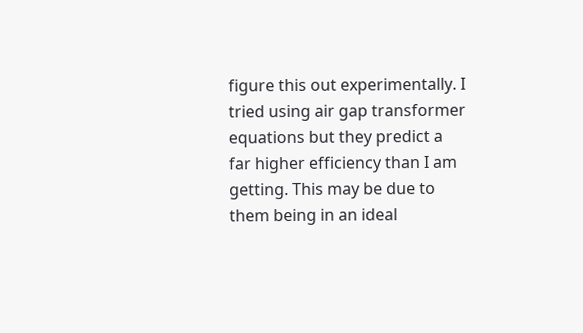figure this out experimentally. I tried using air gap transformer equations but they predict a far higher efficiency than I am getting. This may be due to them being in an ideal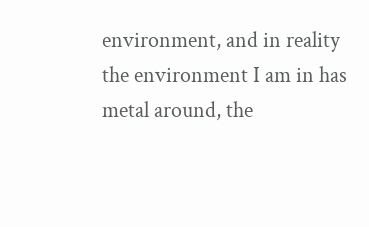environment, and in reality the environment I am in has metal around, the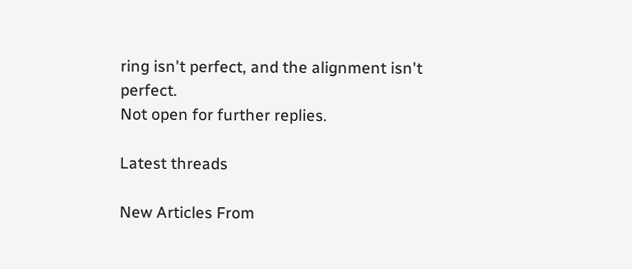ring isn't perfect, and the alignment isn't perfect.
Not open for further replies.

Latest threads

New Articles From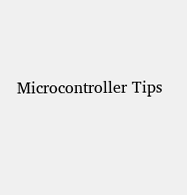Microcontroller Tips